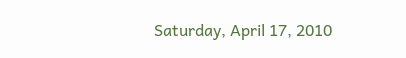Saturday, April 17, 2010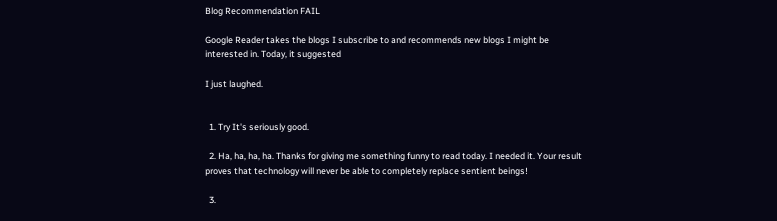Blog Recommendation FAIL

Google Reader takes the blogs I subscribe to and recommends new blogs I might be interested in. Today, it suggested

I just laughed.


  1. Try It's seriously good.

  2. Ha, ha, ha, ha. Thanks for giving me something funny to read today. I needed it. Your result proves that technology will never be able to completely replace sentient beings!

  3.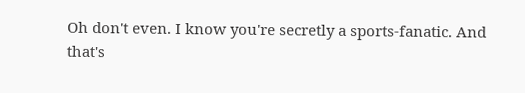Oh don't even. I know you're secretly a sports-fanatic. And that's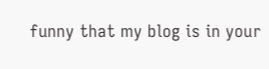funny that my blog is in your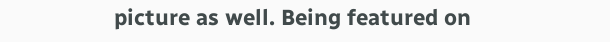picture as well. Being featured on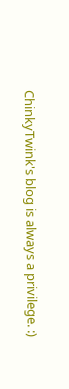ChinkyTwink's blog is always a privilege. :)